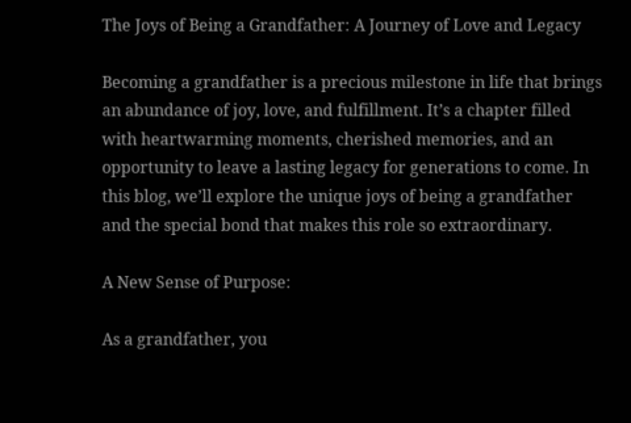The Joys of Being a Grandfather: A Journey of Love and Legacy

Becoming a grandfather is a precious milestone in life that brings an abundance of joy, love, and fulfillment. It’s a chapter filled with heartwarming moments, cherished memories, and an opportunity to leave a lasting legacy for generations to come. In this blog, we’ll explore the unique joys of being a grandfather and the special bond that makes this role so extraordinary.

A New Sense of Purpose:

As a grandfather, you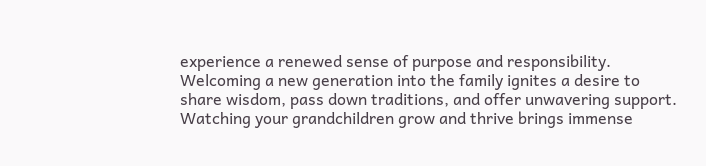experience a renewed sense of purpose and responsibility. Welcoming a new generation into the family ignites a desire to share wisdom, pass down traditions, and offer unwavering support. Watching your grandchildren grow and thrive brings immense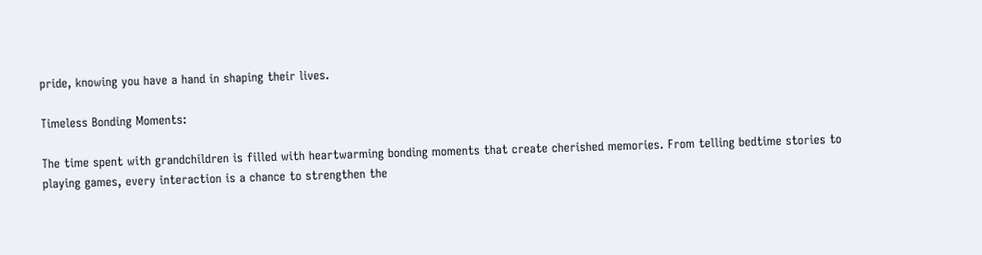pride, knowing you have a hand in shaping their lives.

Timeless Bonding Moments:

The time spent with grandchildren is filled with heartwarming bonding moments that create cherished memories. From telling bedtime stories to playing games, every interaction is a chance to strengthen the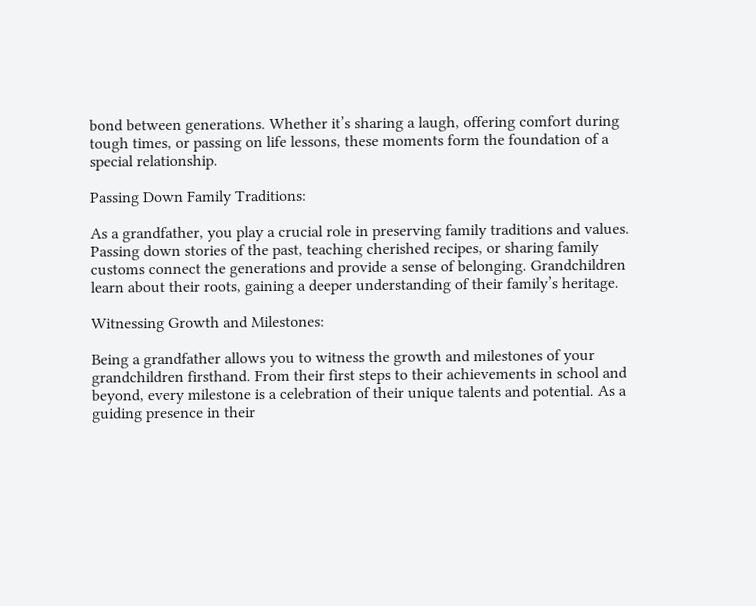bond between generations. Whether it’s sharing a laugh, offering comfort during tough times, or passing on life lessons, these moments form the foundation of a special relationship.

Passing Down Family Traditions:

As a grandfather, you play a crucial role in preserving family traditions and values. Passing down stories of the past, teaching cherished recipes, or sharing family customs connect the generations and provide a sense of belonging. Grandchildren learn about their roots, gaining a deeper understanding of their family’s heritage.

Witnessing Growth and Milestones:

Being a grandfather allows you to witness the growth and milestones of your grandchildren firsthand. From their first steps to their achievements in school and beyond, every milestone is a celebration of their unique talents and potential. As a guiding presence in their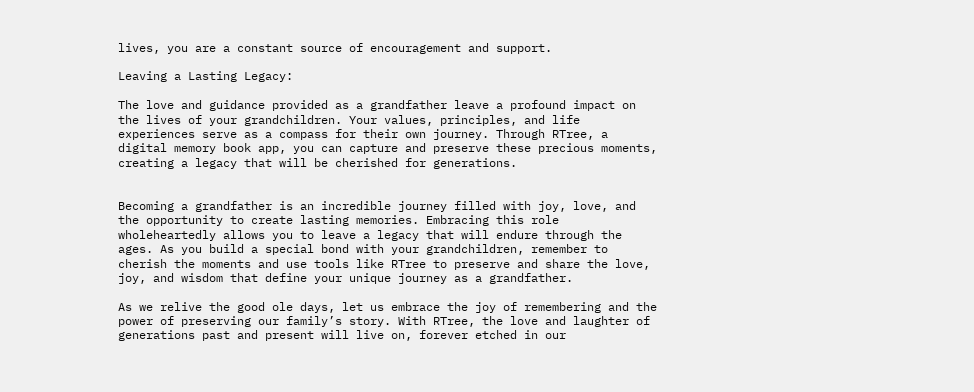lives, you are a constant source of encouragement and support.

Leaving a Lasting Legacy:

The love and guidance provided as a grandfather leave a profound impact on the lives of your grandchildren. Your values, principles, and life experiences serve as a compass for their own journey. Through RTree, a digital memory book app, you can capture and preserve these precious moments, creating a legacy that will be cherished for generations.


Becoming a grandfather is an incredible journey filled with joy, love, and the opportunity to create lasting memories. Embracing this role wholeheartedly allows you to leave a legacy that will endure through the ages. As you build a special bond with your grandchildren, remember to cherish the moments and use tools like RTree to preserve and share the love, joy, and wisdom that define your unique journey as a grandfather.

As we relive the good ole days, let us embrace the joy of remembering and the power of preserving our family’s story. With RTree, the love and laughter of generations past and present will live on, forever etched in our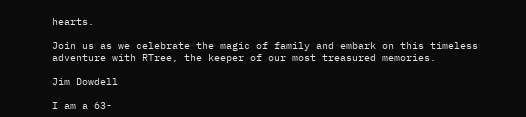hearts.

Join us as we celebrate the magic of family and embark on this timeless adventure with RTree, the keeper of our most treasured memories.

Jim Dowdell

I am a 63-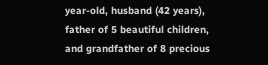year-old, husband (42 years), father of 5 beautiful children, and grandfather of 8 precious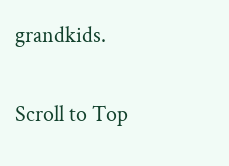grandkids.


Scroll to Top